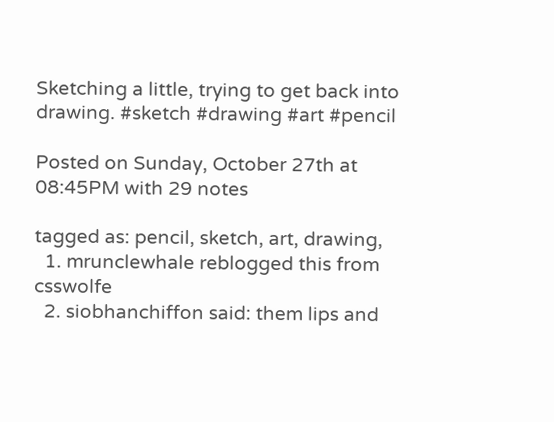Sketching a little, trying to get back into drawing. #sketch #drawing #art #pencil

Posted on Sunday, October 27th at 08:45PM with 29 notes

tagged as: pencil, sketch, art, drawing,
  1. mrunclewhale reblogged this from csswolfe
  2. siobhanchiffon said: them lips and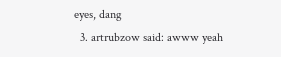eyes, dang
  3. artrubzow said: awww yeah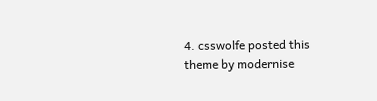4. csswolfe posted this
theme by modernise